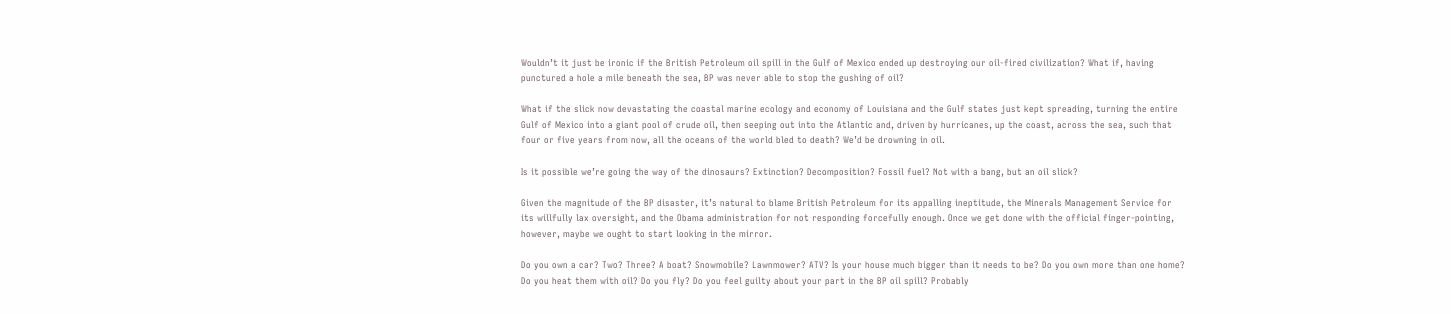Wouldn’t it just be ironic if the British Petroleum oil spill in the Gulf of Mexico ended up destroying our oil-fired civilization? What if, having punctured a hole a mile beneath the sea, BP was never able to stop the gushing of oil?

What if the slick now devastating the coastal marine ecology and economy of Louisiana and the Gulf states just kept spreading, turning the entire Gulf of Mexico into a giant pool of crude oil, then seeping out into the Atlantic and, driven by hurricanes, up the coast, across the sea, such that four or five years from now, all the oceans of the world bled to death? We’d be drowning in oil.

Is it possible we’re going the way of the dinosaurs? Extinction? Decomposition? Fossil fuel? Not with a bang, but an oil slick?

Given the magnitude of the BP disaster, it’s natural to blame British Petroleum for its appalling ineptitude, the Minerals Management Service for its willfully lax oversight, and the Obama administration for not responding forcefully enough. Once we get done with the official finger-pointing, however, maybe we ought to start looking in the mirror.

Do you own a car? Two? Three? A boat? Snowmobile? Lawnmower? ATV? Is your house much bigger than it needs to be? Do you own more than one home? Do you heat them with oil? Do you fly? Do you feel guilty about your part in the BP oil spill? Probably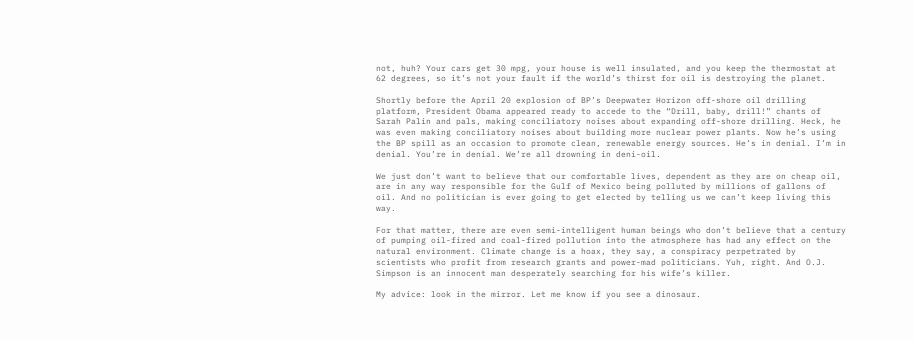not, huh? Your cars get 30 mpg, your house is well insulated, and you keep the thermostat at 62 degrees, so it’s not your fault if the world’s thirst for oil is destroying the planet.

Shortly before the April 20 explosion of BP’s Deepwater Horizon off-shore oil drilling platform, President Obama appeared ready to accede to the “Drill, baby, drill!” chants of Sarah Palin and pals, making conciliatory noises about expanding off-shore drilling. Heck, he was even making conciliatory noises about building more nuclear power plants. Now he’s using the BP spill as an occasion to promote clean, renewable energy sources. He’s in denial. I’m in denial. You’re in denial. We’re all drowning in deni-oil.

We just don’t want to believe that our comfortable lives, dependent as they are on cheap oil, are in any way responsible for the Gulf of Mexico being polluted by millions of gallons of oil. And no politician is ever going to get elected by telling us we can’t keep living this way.

For that matter, there are even semi-intelligent human beings who don’t believe that a century of pumping oil-fired and coal-fired pollution into the atmosphere has had any effect on the natural environment. Climate change is a hoax, they say, a conspiracy perpetrated by scientists who profit from research grants and power-mad politicians. Yuh, right. And O.J. Simpson is an innocent man desperately searching for his wife’s killer.

My advice: look in the mirror. Let me know if you see a dinosaur.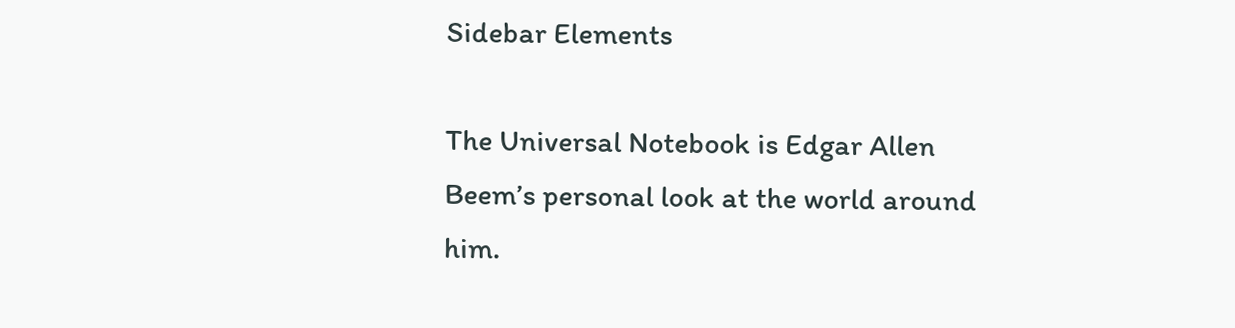Sidebar Elements

The Universal Notebook is Edgar Allen Beem’s personal look at the world around him.